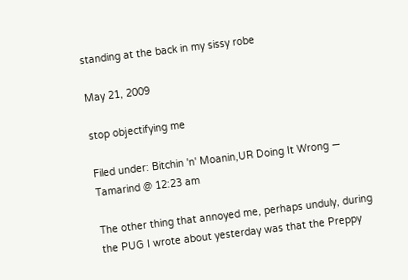standing at the back in my sissy robe

May 21, 2009

stop objectifying me

Filed under: Bitchin 'n' Moanin,UR Doing It Wrong — Tamarind @ 12:23 am

The other thing that annoyed me, perhaps unduly, during the PUG I wrote about yesterday was that the Preppy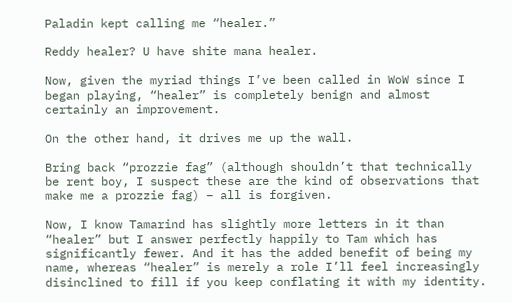Paladin kept calling me “healer.”

Reddy healer? U have shite mana healer.

Now, given the myriad things I’ve been called in WoW since I began playing, “healer” is completely benign and almost certainly an improvement.

On the other hand, it drives me up the wall.

Bring back “prozzie fag” (although shouldn’t that technically be rent boy, I suspect these are the kind of observations that make me a prozzie fag) – all is forgiven.

Now, I know Tamarind has slightly more letters in it than “healer” but I answer perfectly happily to Tam which has significantly fewer. And it has the added benefit of being my name, whereas “healer” is merely a role I’ll feel increasingly disinclined to fill if you keep conflating it with my identity.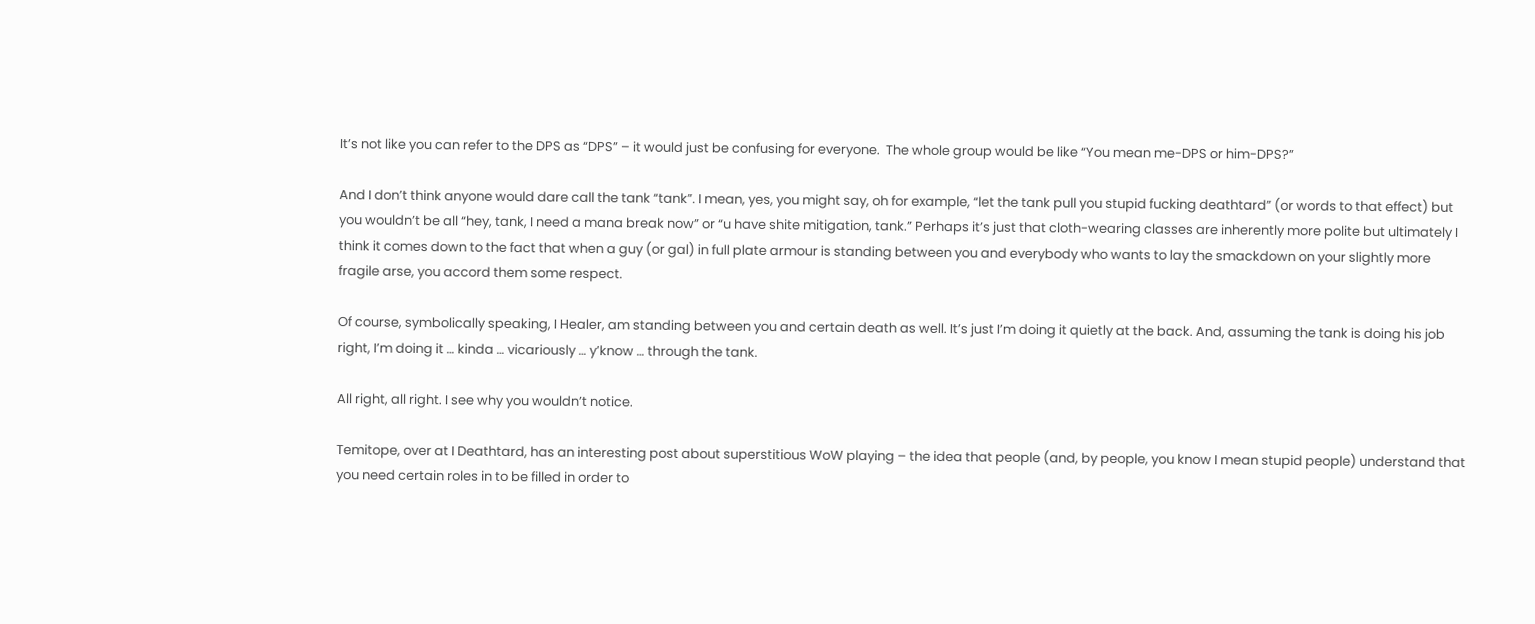It’s not like you can refer to the DPS as “DPS” – it would just be confusing for everyone.  The whole group would be like “You mean me-DPS or him-DPS?”

And I don’t think anyone would dare call the tank “tank”. I mean, yes, you might say, oh for example, “let the tank pull you stupid fucking deathtard” (or words to that effect) but you wouldn’t be all “hey, tank, I need a mana break now” or “u have shite mitigation, tank.” Perhaps it’s just that cloth-wearing classes are inherently more polite but ultimately I think it comes down to the fact that when a guy (or gal) in full plate armour is standing between you and everybody who wants to lay the smackdown on your slightly more fragile arse, you accord them some respect.

Of course, symbolically speaking, I Healer, am standing between you and certain death as well. It’s just I’m doing it quietly at the back. And, assuming the tank is doing his job right, I’m doing it … kinda … vicariously … y’know … through the tank.

All right, all right. I see why you wouldn’t notice.

Temitope, over at I Deathtard, has an interesting post about superstitious WoW playing – the idea that people (and, by people, you know I mean stupid people) understand that you need certain roles in to be filled in order to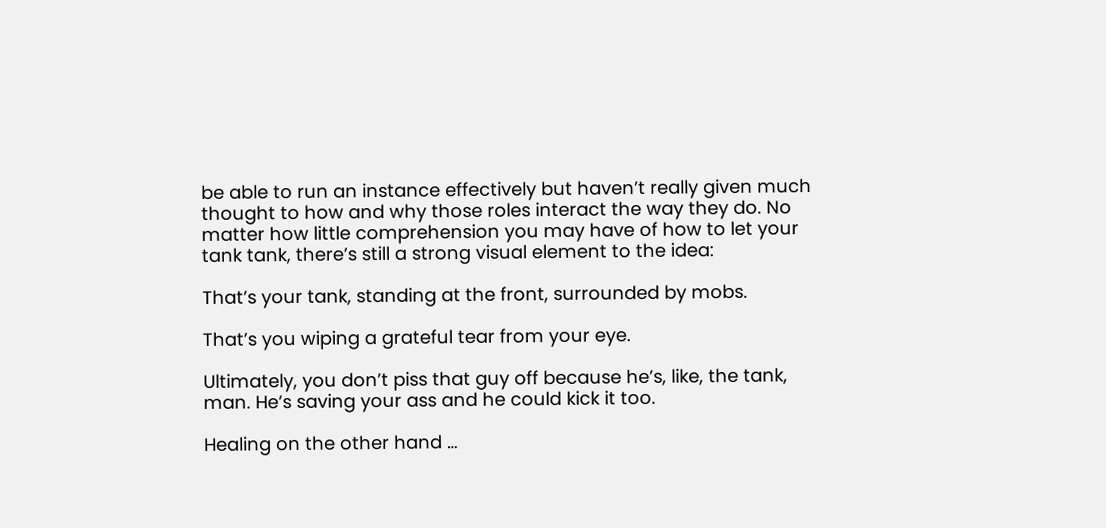be able to run an instance effectively but haven’t really given much thought to how and why those roles interact the way they do. No matter how little comprehension you may have of how to let your tank tank, there’s still a strong visual element to the idea:

That’s your tank, standing at the front, surrounded by mobs.

That’s you wiping a grateful tear from your eye.

Ultimately, you don’t piss that guy off because he’s, like, the tank, man. He’s saving your ass and he could kick it too.

Healing on the other hand …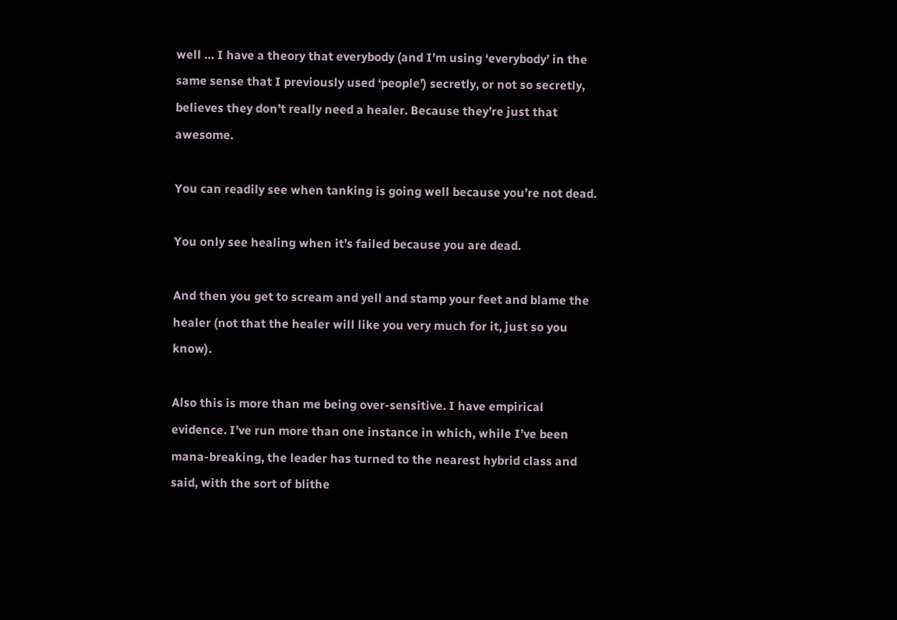well … I have a theory that everybody (and I’m using ‘everybody’ in the same sense that I previously used ‘people’) secretly, or not so secretly, believes they don’t really need a healer. Because they’re just that awesome.

You can readily see when tanking is going well because you’re not dead.

You only see healing when it’s failed because you are dead.

And then you get to scream and yell and stamp your feet and blame the healer (not that the healer will like you very much for it, just so you know).

Also this is more than me being over-sensitive. I have empirical evidence. I’ve run more than one instance in which, while I’ve been mana-breaking, the leader has turned to the nearest hybrid class and said, with the sort of blithe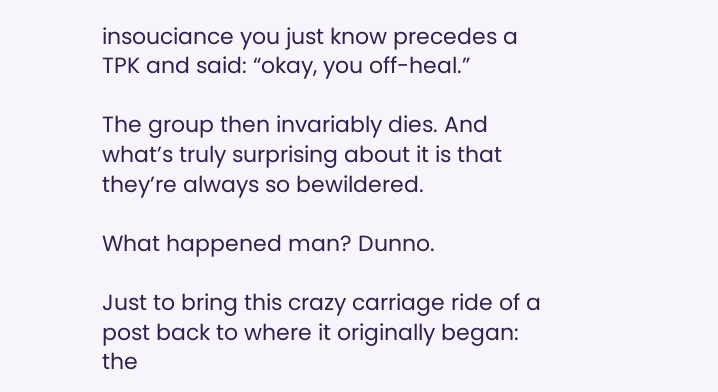insouciance you just know precedes a TPK and said: “okay, you off-heal.”

The group then invariably dies. And what’s truly surprising about it is that they’re always so bewildered.

What happened man? Dunno.

Just to bring this crazy carriage ride of a post back to where it originally began: the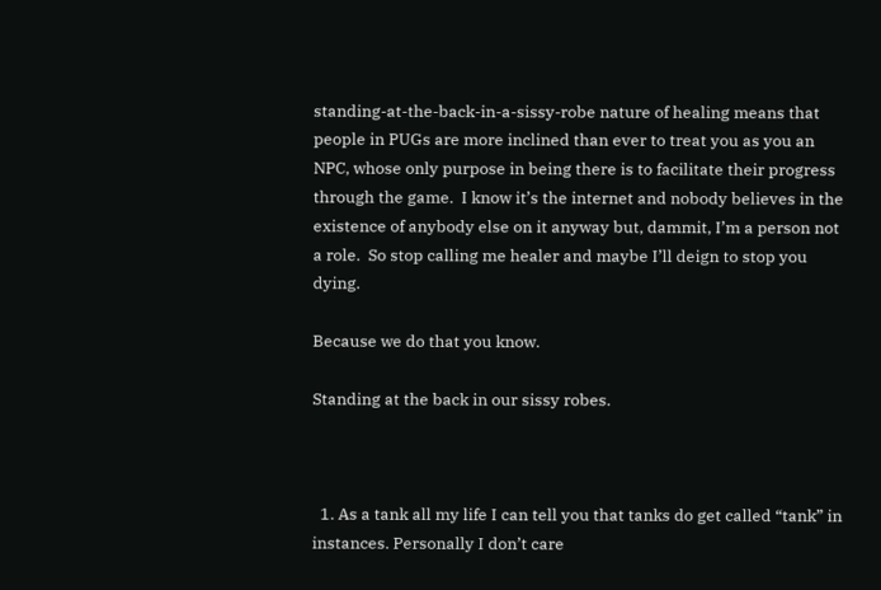standing-at-the-back-in-a-sissy-robe nature of healing means that people in PUGs are more inclined than ever to treat you as you an NPC, whose only purpose in being there is to facilitate their progress through the game.  I know it’s the internet and nobody believes in the existence of anybody else on it anyway but, dammit, I’m a person not a role.  So stop calling me healer and maybe I’ll deign to stop you dying.

Because we do that you know.

Standing at the back in our sissy robes.



  1. As a tank all my life I can tell you that tanks do get called “tank” in instances. Personally I don’t care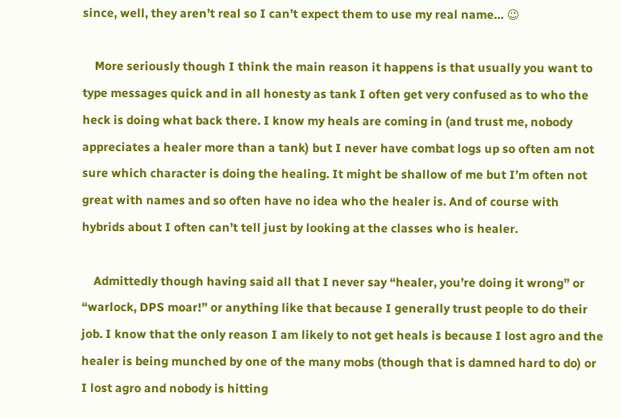since, well, they aren’t real so I can’t expect them to use my real name… 😉

    More seriously though I think the main reason it happens is that usually you want to type messages quick and in all honesty as tank I often get very confused as to who the heck is doing what back there. I know my heals are coming in (and trust me, nobody appreciates a healer more than a tank) but I never have combat logs up so often am not sure which character is doing the healing. It might be shallow of me but I’m often not great with names and so often have no idea who the healer is. And of course with hybrids about I often can’t tell just by looking at the classes who is healer.

    Admittedly though having said all that I never say “healer, you’re doing it wrong” or “warlock, DPS moar!” or anything like that because I generally trust people to do their job. I know that the only reason I am likely to not get heals is because I lost agro and the healer is being munched by one of the many mobs (though that is damned hard to do) or I lost agro and nobody is hitting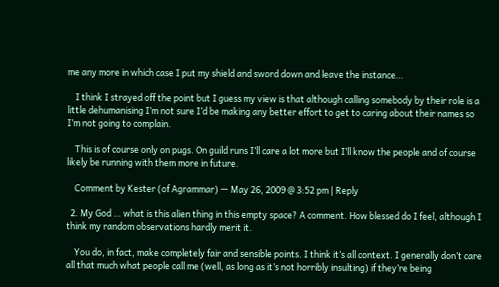me any more in which case I put my shield and sword down and leave the instance…

    I think I strayed off the point but I guess my view is that although calling somebody by their role is a little dehumanising I’m not sure I’d be making any better effort to get to caring about their names so I’m not going to complain.

    This is of course only on pugs. On guild runs I’ll care a lot more but I’ll know the people and of course likely be running with them more in future.

    Comment by Kester (of Agrammar) — May 26, 2009 @ 3:52 pm | Reply

  2. My God … what is this alien thing in this empty space? A comment. How blessed do I feel, although I think my random observations hardly merit it.

    You do, in fact, make completely fair and sensible points. I think it’s all context. I generally don’t care all that much what people call me (well, as long as it’s not horribly insulting) if they’re being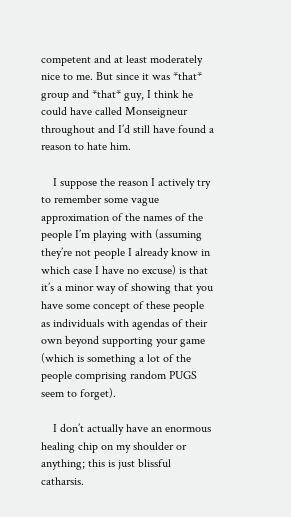competent and at least moderately nice to me. But since it was *that* group and *that* guy, I think he could have called Monseigneur throughout and I’d still have found a reason to hate him.

    I suppose the reason I actively try to remember some vague approximation of the names of the people I’m playing with (assuming they’re not people I already know in which case I have no excuse) is that it’s a minor way of showing that you have some concept of these people as individuals with agendas of their own beyond supporting your game (which is something a lot of the people comprising random PUGS seem to forget).

    I don’t actually have an enormous healing chip on my shoulder or anything; this is just blissful catharsis.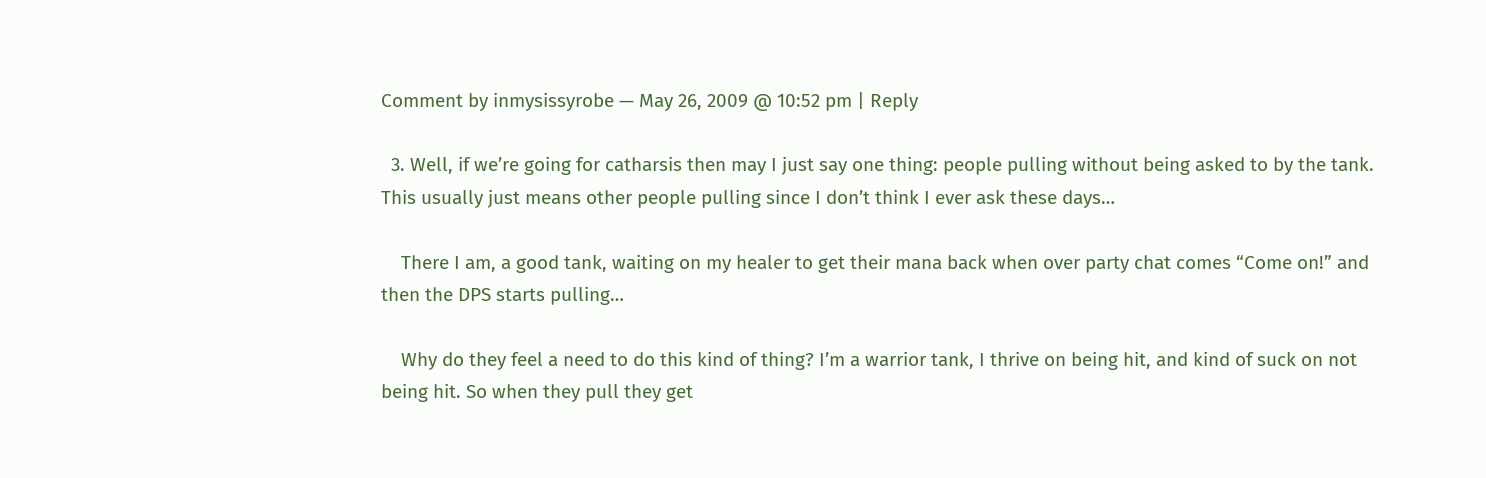Comment by inmysissyrobe — May 26, 2009 @ 10:52 pm | Reply

  3. Well, if we’re going for catharsis then may I just say one thing: people pulling without being asked to by the tank. This usually just means other people pulling since I don’t think I ever ask these days…

    There I am, a good tank, waiting on my healer to get their mana back when over party chat comes “Come on!” and then the DPS starts pulling…

    Why do they feel a need to do this kind of thing? I’m a warrior tank, I thrive on being hit, and kind of suck on not being hit. So when they pull they get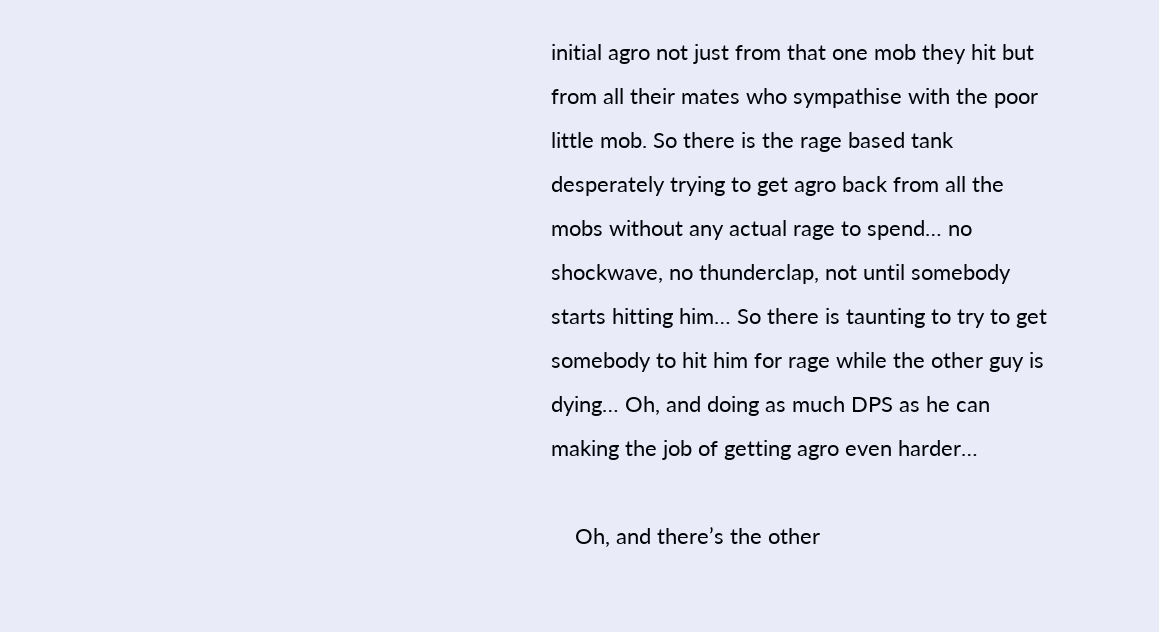initial agro not just from that one mob they hit but from all their mates who sympathise with the poor little mob. So there is the rage based tank desperately trying to get agro back from all the mobs without any actual rage to spend… no shockwave, no thunderclap, not until somebody starts hitting him… So there is taunting to try to get somebody to hit him for rage while the other guy is dying… Oh, and doing as much DPS as he can making the job of getting agro even harder…

    Oh, and there’s the other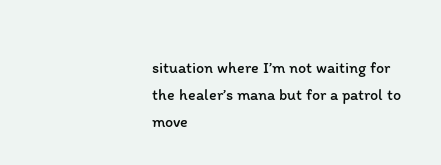situation where I’m not waiting for the healer’s mana but for a patrol to move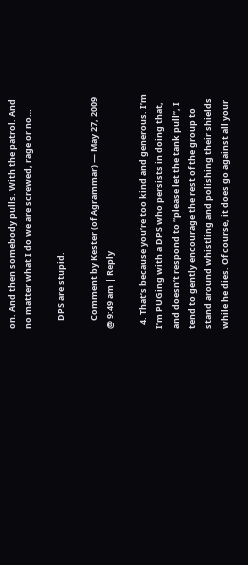on. And then somebody pulls. With the patrol. And no matter what I do we are screwed, rage or no…

    DPS are stupid.

    Comment by Kester (of Agrammar) — May 27, 2009 @ 9:49 am | Reply

  4. That’s because you’re too kind and generous. I’m I’m PUGing with a DPS who persists in doing that, and doesn’t respond to “please let the tank pull”, I tend to gently encourage the rest of the group to stand around whistling and polishing their shields while he dies. Of course, it does go against all your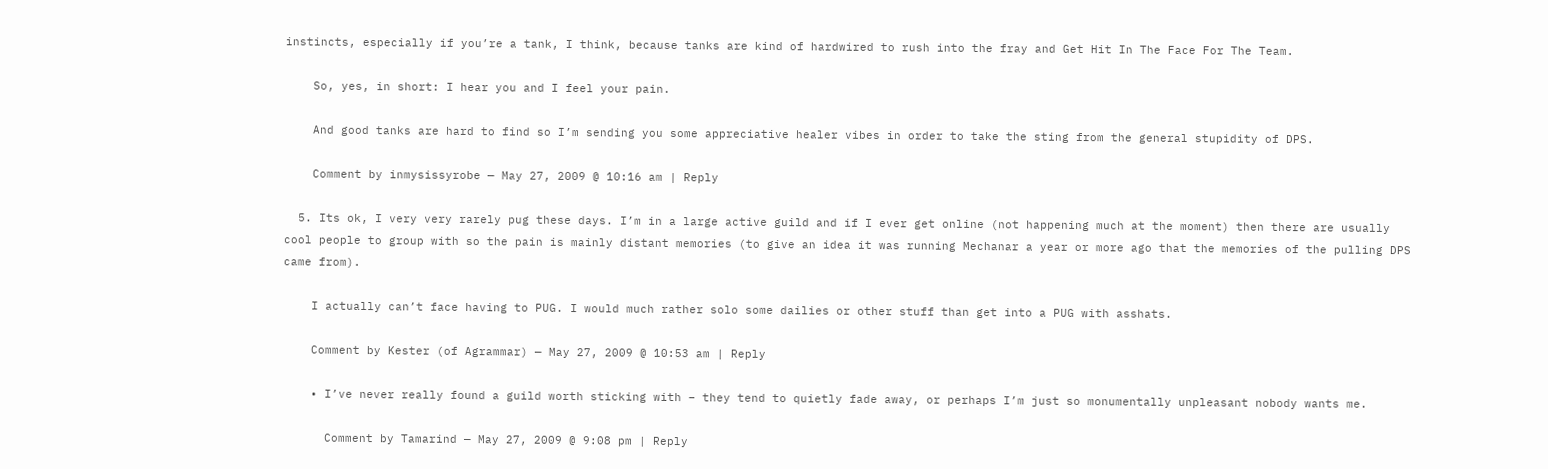instincts, especially if you’re a tank, I think, because tanks are kind of hardwired to rush into the fray and Get Hit In The Face For The Team.

    So, yes, in short: I hear you and I feel your pain.

    And good tanks are hard to find so I’m sending you some appreciative healer vibes in order to take the sting from the general stupidity of DPS.

    Comment by inmysissyrobe — May 27, 2009 @ 10:16 am | Reply

  5. Its ok, I very very rarely pug these days. I’m in a large active guild and if I ever get online (not happening much at the moment) then there are usually cool people to group with so the pain is mainly distant memories (to give an idea it was running Mechanar a year or more ago that the memories of the pulling DPS came from).

    I actually can’t face having to PUG. I would much rather solo some dailies or other stuff than get into a PUG with asshats.

    Comment by Kester (of Agrammar) — May 27, 2009 @ 10:53 am | Reply

    • I’ve never really found a guild worth sticking with – they tend to quietly fade away, or perhaps I’m just so monumentally unpleasant nobody wants me.

      Comment by Tamarind — May 27, 2009 @ 9:08 pm | Reply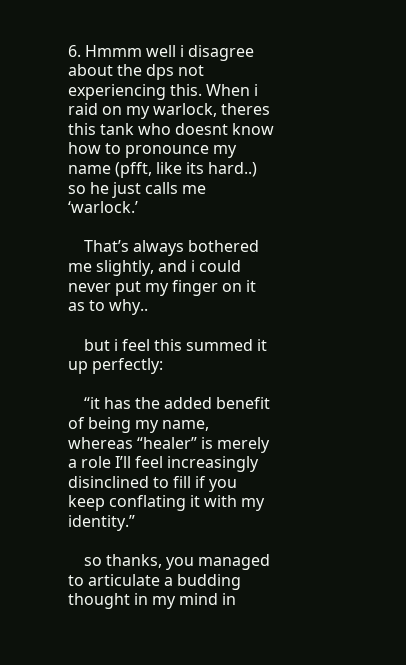6. Hmmm well i disagree about the dps not experiencing this. When i raid on my warlock, theres this tank who doesnt know how to pronounce my name (pfft, like its hard..) so he just calls me ‘warlock.’

    That’s always bothered me slightly, and i could never put my finger on it as to why..

    but i feel this summed it up perfectly:

    “it has the added benefit of being my name, whereas “healer” is merely a role I’ll feel increasingly disinclined to fill if you keep conflating it with my identity.”

    so thanks, you managed to articulate a budding thought in my mind in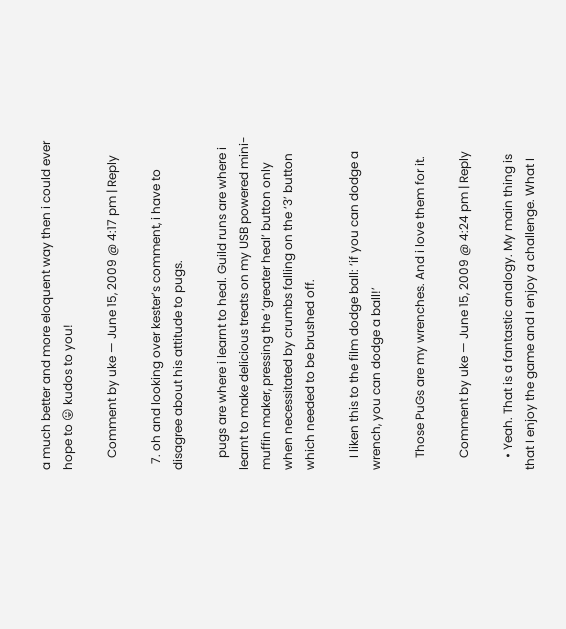a much better and more eloquent way then i could ever hope to 😛 kudos to you!

    Comment by uke — June 15, 2009 @ 4:17 pm | Reply

  7. oh and looking over kester’s comment, i have to disagree about his attitude to pugs.

    pugs are where i learnt to heal. Guild runs are where i learnt to make delicious treats on my USB powered mini-muffin maker, pressing the ‘greater heal’ button only when necessitated by crumbs falling on the ‘3’ button which needed to be brushed off.

    I liken this to the film dodge ball: ‘if you can dodge a wrench, you can dodge a ball!’

    Those PuGs are my wrenches. And i love them for it.

    Comment by uke — June 15, 2009 @ 4:24 pm | Reply

    • Yeah. That is a fantastic analogy. My main thing is that I enjoy the game and I enjoy a challenge. What I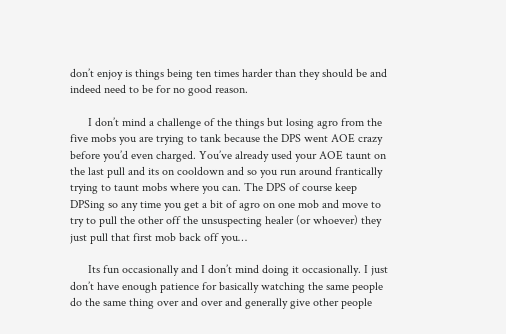don’t enjoy is things being ten times harder than they should be and indeed need to be for no good reason.

      I don’t mind a challenge of the things but losing agro from the five mobs you are trying to tank because the DPS went AOE crazy before you’d even charged. You’ve already used your AOE taunt on the last pull and its on cooldown and so you run around frantically trying to taunt mobs where you can. The DPS of course keep DPSing so any time you get a bit of agro on one mob and move to try to pull the other off the unsuspecting healer (or whoever) they just pull that first mob back off you…

      Its fun occasionally and I don’t mind doing it occasionally. I just don’t have enough patience for basically watching the same people do the same thing over and over and generally give other people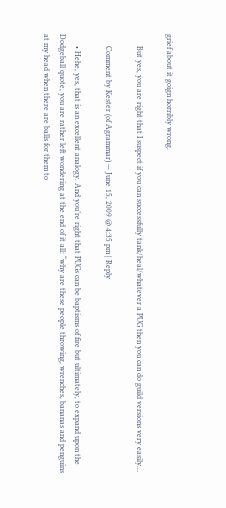grief about it goign horribly wrong.

      But yes, you are right that I suspect if you can successfully tank/heal/whatever a PUG then you can do guild versions very easily…

      Comment by Kester (of Agrammar) — June 15, 2009 @ 4:35 pm | Reply

      • Hehe, yes, that is an excellent analogy. And you’re right that PUGs can be baptisms of fire but ultimately, to expand upon the Dodgeball quote, you are rather left wondering at the end of it all: “why are these people throwing, wrenches, bananas and penguins at my head when there are balls for them to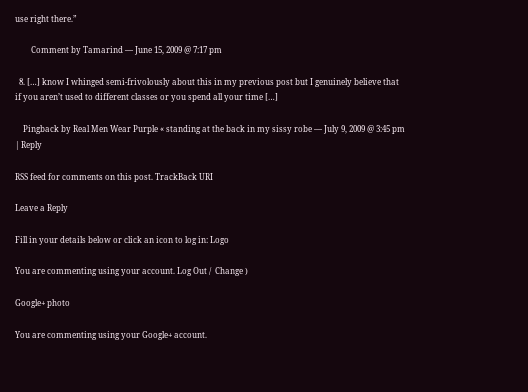use right there.”

        Comment by Tamarind — June 15, 2009 @ 7:17 pm

  8. […] know I whinged semi-frivolously about this in my previous post but I genuinely believe that if you aren’t used to different classes or you spend all your time […]

    Pingback by Real Men Wear Purple « standing at the back in my sissy robe — July 9, 2009 @ 3:45 pm | Reply

RSS feed for comments on this post. TrackBack URI

Leave a Reply

Fill in your details below or click an icon to log in: Logo

You are commenting using your account. Log Out /  Change )

Google+ photo

You are commenting using your Google+ account.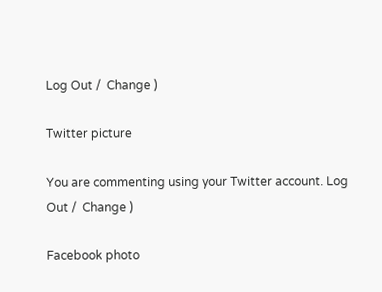Log Out /  Change )

Twitter picture

You are commenting using your Twitter account. Log Out /  Change )

Facebook photo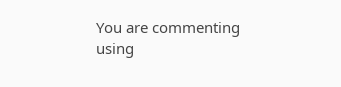You are commenting using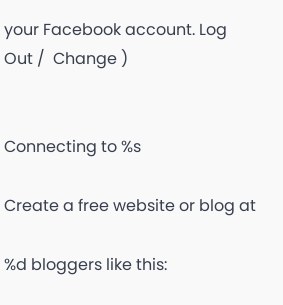your Facebook account. Log Out /  Change )


Connecting to %s

Create a free website or blog at

%d bloggers like this: